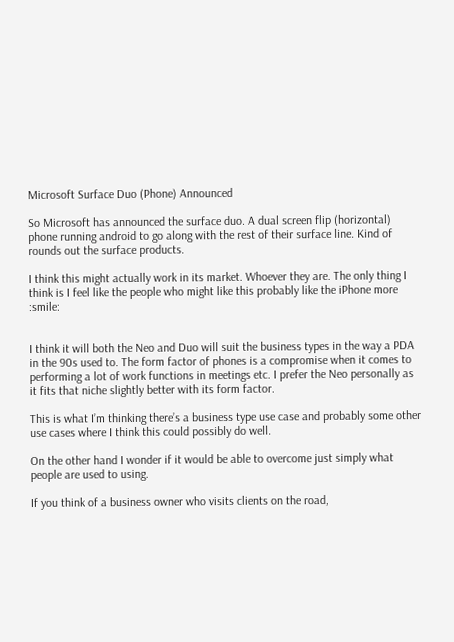Microsoft Surface Duo (Phone) Announced

So Microsoft has announced the surface duo. A dual screen flip (horizontal) phone running android to go along with the rest of their surface line. Kind of rounds out the surface products.

I think this might actually work in its market. Whoever they are. The only thing I think is I feel like the people who might like this probably like the iPhone more :smile:


I think it will both the Neo and Duo will suit the business types in the way a PDA in the 90s used to. The form factor of phones is a compromise when it comes to performing a lot of work functions in meetings etc. I prefer the Neo personally as it fits that niche slightly better with its form factor.

This is what I’m thinking there’s a business type use case and probably some other use cases where I think this could possibly do well.

On the other hand I wonder if it would be able to overcome just simply what people are used to using.

If you think of a business owner who visits clients on the road,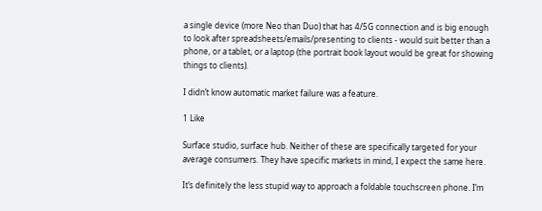a single device (more Neo than Duo) that has 4/5G connection and is big enough to look after spreadsheets/emails/presenting to clients - would suit better than a phone, or a tablet, or a laptop (the portrait book layout would be great for showing things to clients).

I didn’t know automatic market failure was a feature.

1 Like

Surface studio, surface hub. Neither of these are specifically targeted for your average consumers. They have specific markets in mind, I expect the same here.

It’s definitely the less stupid way to approach a foldable touchscreen phone. I’m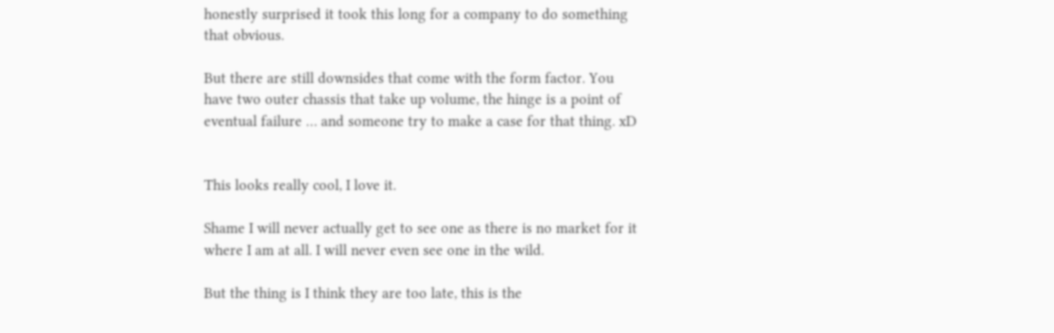honestly surprised it took this long for a company to do something that obvious.

But there are still downsides that come with the form factor. You have two outer chassis that take up volume, the hinge is a point of eventual failure … and someone try to make a case for that thing. xD


This looks really cool, I love it.

Shame I will never actually get to see one as there is no market for it where I am at all. I will never even see one in the wild.

But the thing is I think they are too late, this is the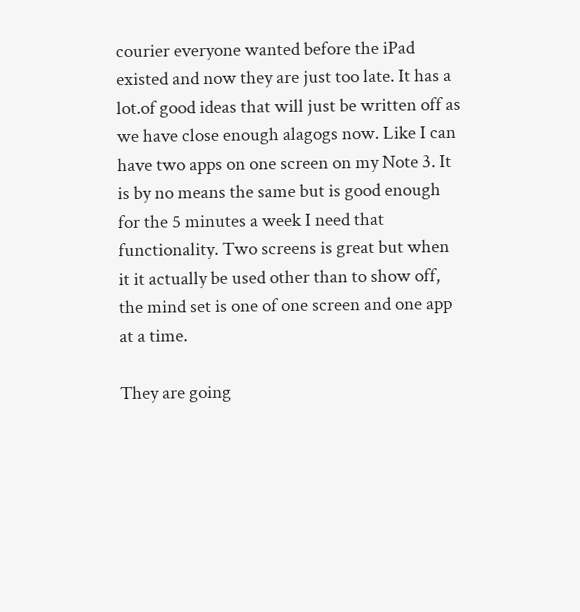courier everyone wanted before the iPad existed and now they are just too late. It has a lot.of good ideas that will just be written off as we have close enough alagogs now. Like I can have two apps on one screen on my Note 3. It is by no means the same but is good enough for the 5 minutes a week I need that functionality. Two screens is great but when it it actually be used other than to show off, the mind set is one of one screen and one app at a time.

They are going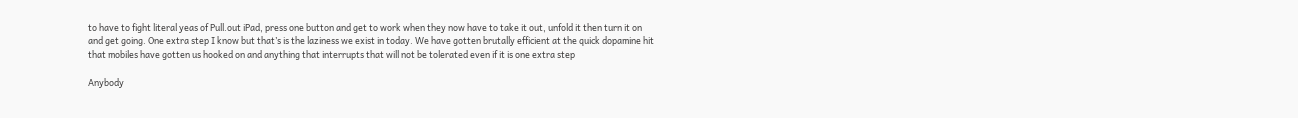to have to fight literal yeas of Pull.out iPad, press one button and get to work when they now have to take it out, unfold it then turn it on and get going. One extra step I know but that’s is the laziness we exist in today. We have gotten brutally efficient at the quick dopamine hit that mobiles have gotten us hooked on and anything that interrupts that will not be tolerated even if it is one extra step

Anybody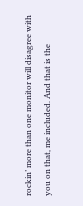rockin’ more than one monitor will disagree with you on that, me included. And that is the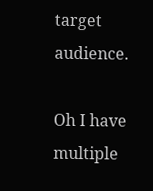target audience.

Oh I have multiple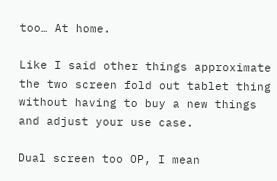too… At home.

Like I said other things approximate the two screen fold out tablet thing without having to buy a new things and adjust your use case.

Dual screen too OP, I mean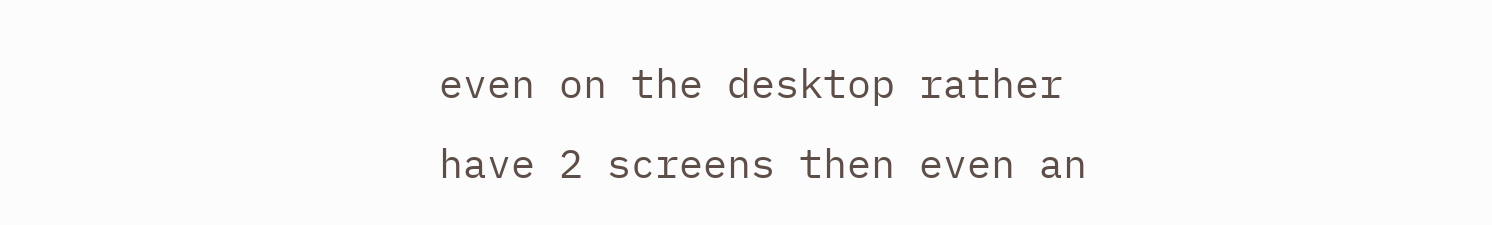even on the desktop rather have 2 screens then even an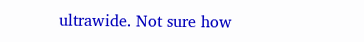ultrawide. Not sure how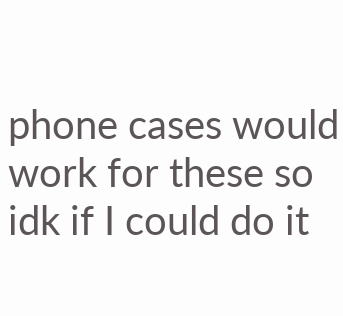phone cases would work for these so idk if I could do it